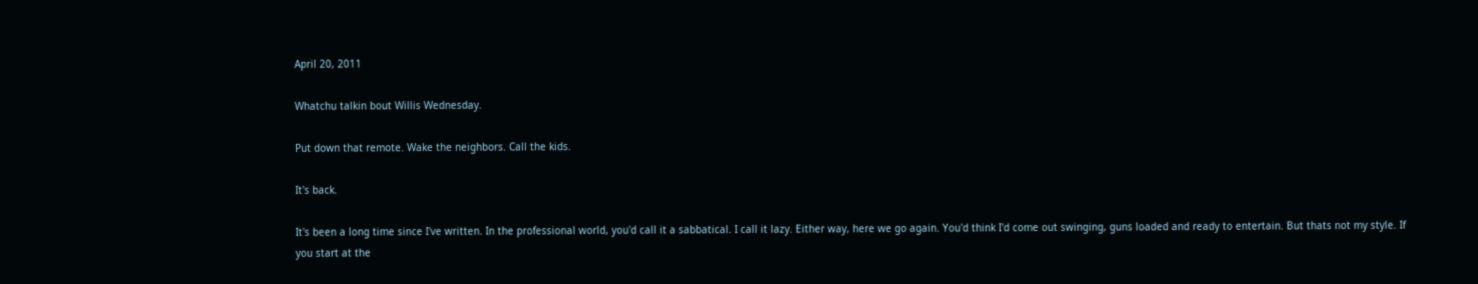April 20, 2011

Whatchu talkin bout Willis Wednesday.

Put down that remote. Wake the neighbors. Call the kids.

It's back.

It's been a long time since I've written. In the professional world, you'd call it a sabbatical. I call it lazy. Either way, here we go again. You'd think I'd come out swinging, guns loaded and ready to entertain. But thats not my style. If you start at the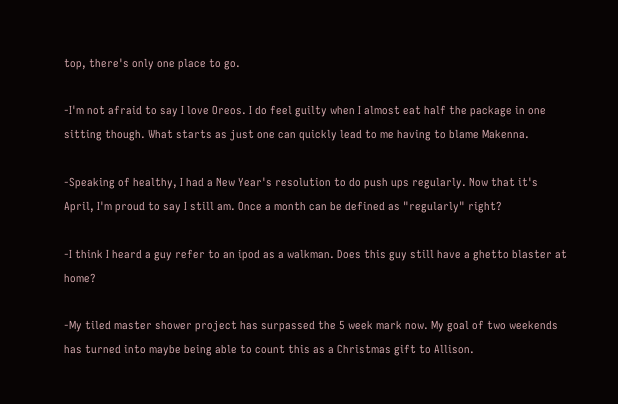top, there's only one place to go.

-I'm not afraid to say I love Oreos. I do feel guilty when I almost eat half the package in one sitting though. What starts as just one can quickly lead to me having to blame Makenna.

-Speaking of healthy, I had a New Year's resolution to do push ups regularly. Now that it's April, I'm proud to say I still am. Once a month can be defined as "regularly" right?

-I think I heard a guy refer to an ipod as a walkman. Does this guy still have a ghetto blaster at home?

-My tiled master shower project has surpassed the 5 week mark now. My goal of two weekends has turned into maybe being able to count this as a Christmas gift to Allison.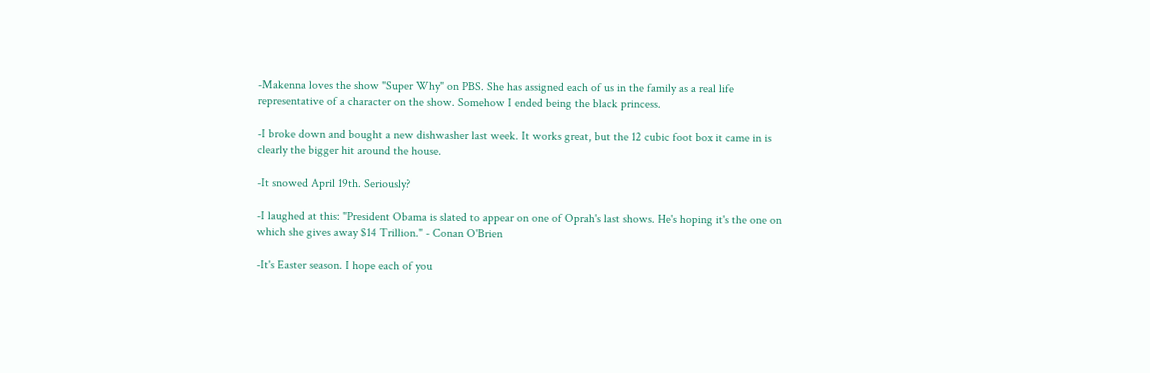-Makenna loves the show "Super Why" on PBS. She has assigned each of us in the family as a real life representative of a character on the show. Somehow I ended being the black princess.

-I broke down and bought a new dishwasher last week. It works great, but the 12 cubic foot box it came in is clearly the bigger hit around the house.

-It snowed April 19th. Seriously?

-I laughed at this: "President Obama is slated to appear on one of Oprah's last shows. He's hoping it's the one on which she gives away $14 Trillion." - Conan O'Brien

-It's Easter season. I hope each of you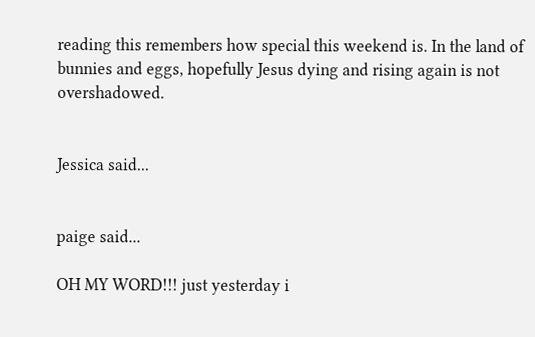reading this remembers how special this weekend is. In the land of bunnies and eggs, hopefully Jesus dying and rising again is not overshadowed.


Jessica said...


paige said...

OH MY WORD!!! just yesterday i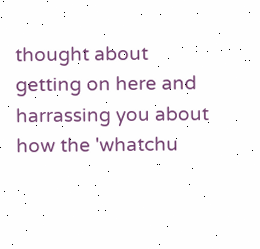thought about getting on here and harrassing you about how the 'whatchu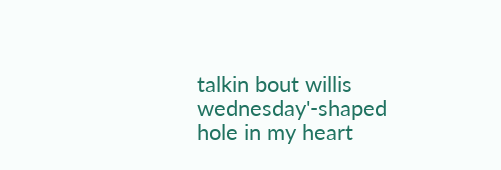talkin bout willis wednesday'-shaped hole in my heart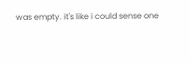was empty. it's like i could sense one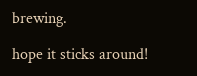brewing.

hope it sticks around!